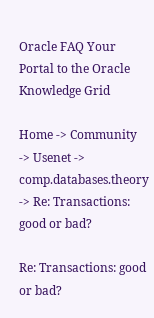Oracle FAQ Your Portal to the Oracle Knowledge Grid

Home -> Community -> Usenet -> comp.databases.theory -> Re: Transactions: good or bad?

Re: Transactions: good or bad?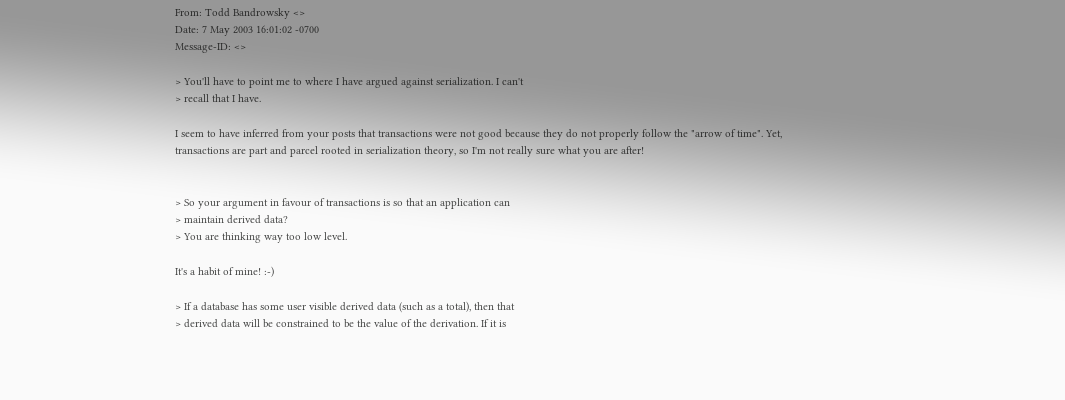From: Todd Bandrowsky <>
Date: 7 May 2003 16:01:02 -0700
Message-ID: <>

> You'll have to point me to where I have argued against serialization. I can't
> recall that I have.

I seem to have inferred from your posts that transactions were not good because they do not properly follow the "arrow of time". Yet, transactions are part and parcel rooted in serialization theory, so I'm not really sure what you are after!


> So your argument in favour of transactions is so that an application can
> maintain derived data?
> You are thinking way too low level.

It's a habit of mine! :-)

> If a database has some user visible derived data (such as a total), then that
> derived data will be constrained to be the value of the derivation. If it is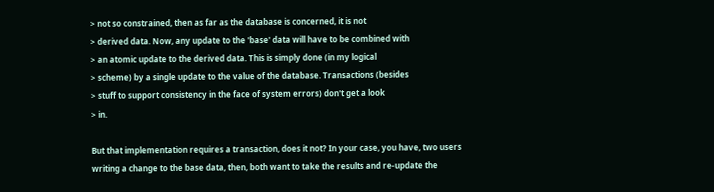> not so constrained, then as far as the database is concerned, it is not
> derived data. Now, any update to the 'base' data will have to be combined with
> an atomic update to the derived data. This is simply done (in my logical
> scheme) by a single update to the value of the database. Transactions (besides
> stuff to support consistency in the face of system errors) don't get a look
> in.

But that implementation requires a transaction, does it not? In your case, you have, two users writing a change to the base data, then, both want to take the results and re-update the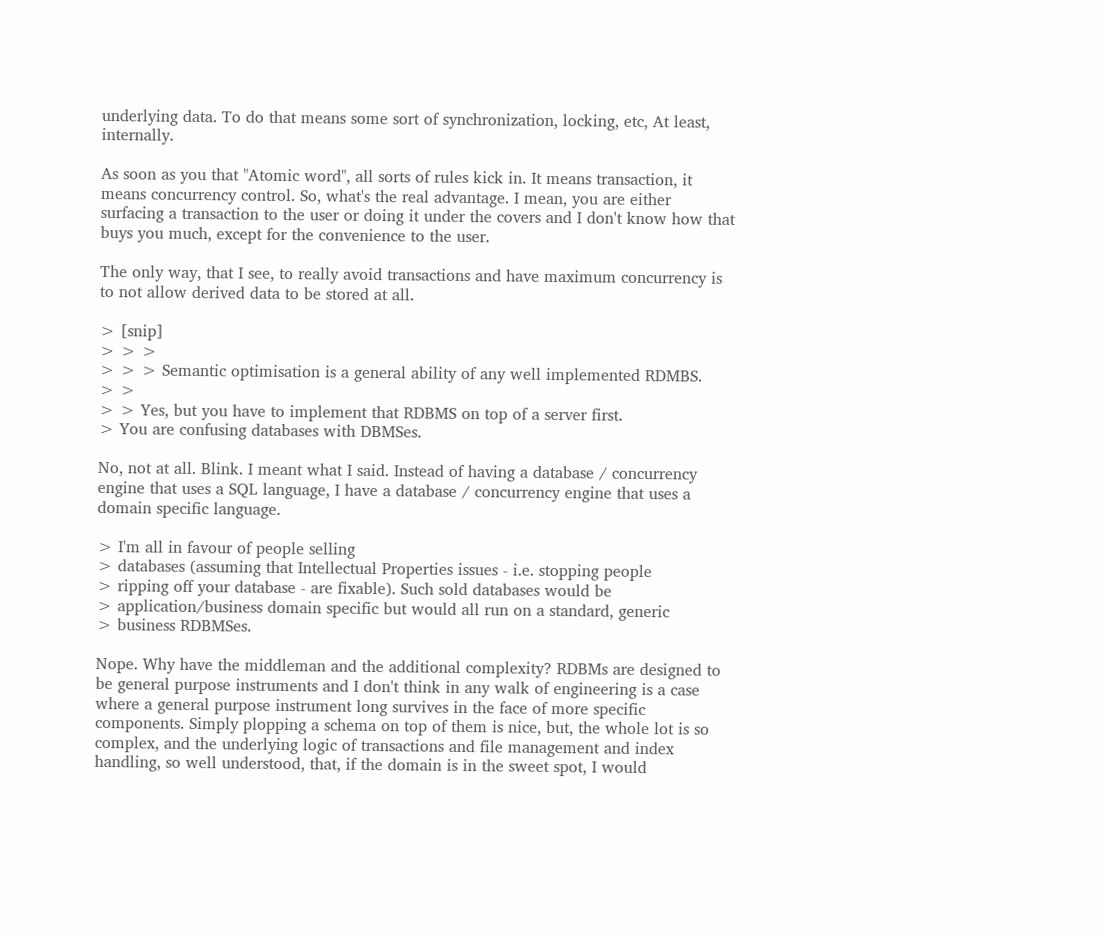underlying data. To do that means some sort of synchronization, locking, etc, At least, internally.

As soon as you that "Atomic word", all sorts of rules kick in. It means transaction, it means concurrency control. So, what's the real advantage. I mean, you are either surfacing a transaction to the user or doing it under the covers and I don't know how that buys you much, except for the convenience to the user.

The only way, that I see, to really avoid transactions and have maximum concurrency is to not allow derived data to be stored at all.

> [snip]
> > >
> > > Semantic optimisation is a general ability of any well implemented RDMBS.
> >
> > Yes, but you have to implement that RDBMS on top of a server first.
> You are confusing databases with DBMSes.

No, not at all. Blink. I meant what I said. Instead of having a database / concurrency engine that uses a SQL language, I have a database / concurrency engine that uses a domain specific language.

> I'm all in favour of people selling
> databases (assuming that Intellectual Properties issues - i.e. stopping people
> ripping off your database - are fixable). Such sold databases would be
> application/business domain specific but would all run on a standard, generic
> business RDBMSes.

Nope. Why have the middleman and the additional complexity? RDBMs are designed to be general purpose instruments and I don't think in any walk of engineering is a case where a general purpose instrument long survives in the face of more specific components. Simply plopping a schema on top of them is nice, but, the whole lot is so complex, and the underlying logic of transactions and file management and index handling, so well understood, that, if the domain is in the sweet spot, I would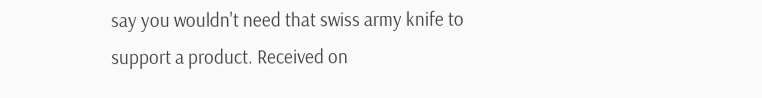say you wouldn't need that swiss army knife to support a product. Received on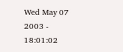Wed May 07 2003 - 18:01:02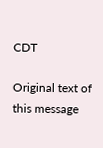CDT

Original text of this message